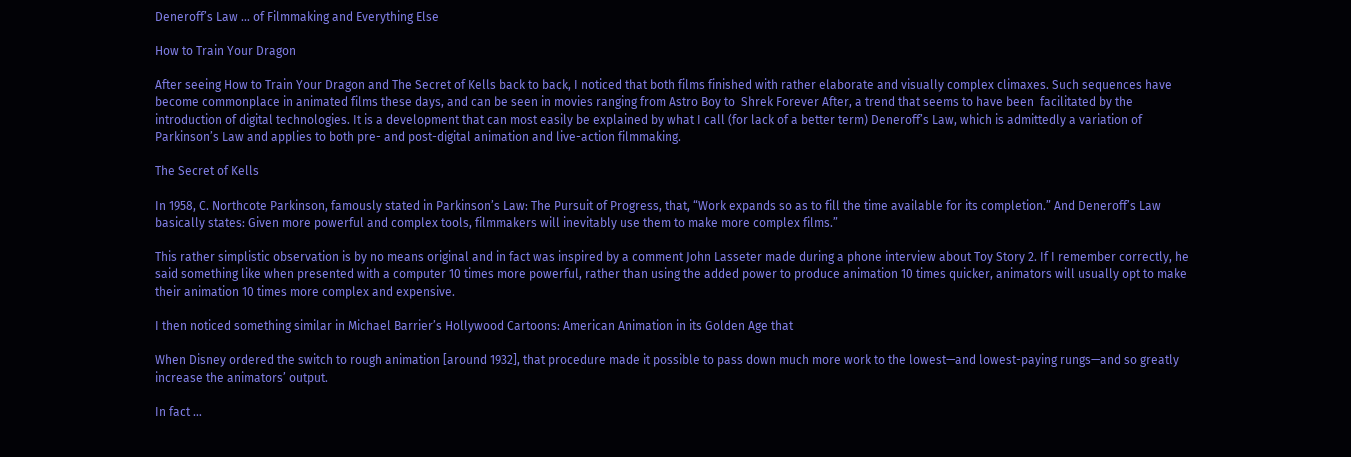Deneroff’s Law … of Filmmaking and Everything Else

How to Train Your Dragon

After seeing How to Train Your Dragon and The Secret of Kells back to back, I noticed that both films finished with rather elaborate and visually complex climaxes. Such sequences have become commonplace in animated films these days, and can be seen in movies ranging from Astro Boy to  Shrek Forever After, a trend that seems to have been  facilitated by the introduction of digital technologies. It is a development that can most easily be explained by what I call (for lack of a better term) Deneroff’s Law, which is admittedly a variation of Parkinson’s Law and applies to both pre- and post-digital animation and live-action filmmaking.

The Secret of Kells

In 1958, C. Northcote Parkinson, famously stated in Parkinson’s Law: The Pursuit of Progress, that, “Work expands so as to fill the time available for its completion.” And Deneroff’s Law basically states: Given more powerful and complex tools, filmmakers will inevitably use them to make more complex films.”

This rather simplistic observation is by no means original and in fact was inspired by a comment John Lasseter made during a phone interview about Toy Story 2. If I remember correctly, he said something like when presented with a computer 10 times more powerful, rather than using the added power to produce animation 10 times quicker, animators will usually opt to make their animation 10 times more complex and expensive.

I then noticed something similar in Michael Barrier’s Hollywood Cartoons: American Animation in its Golden Age that

When Disney ordered the switch to rough animation [around 1932], that procedure made it possible to pass down much more work to the lowest—and lowest-paying rungs—and so greatly increase the animators’ output.

In fact …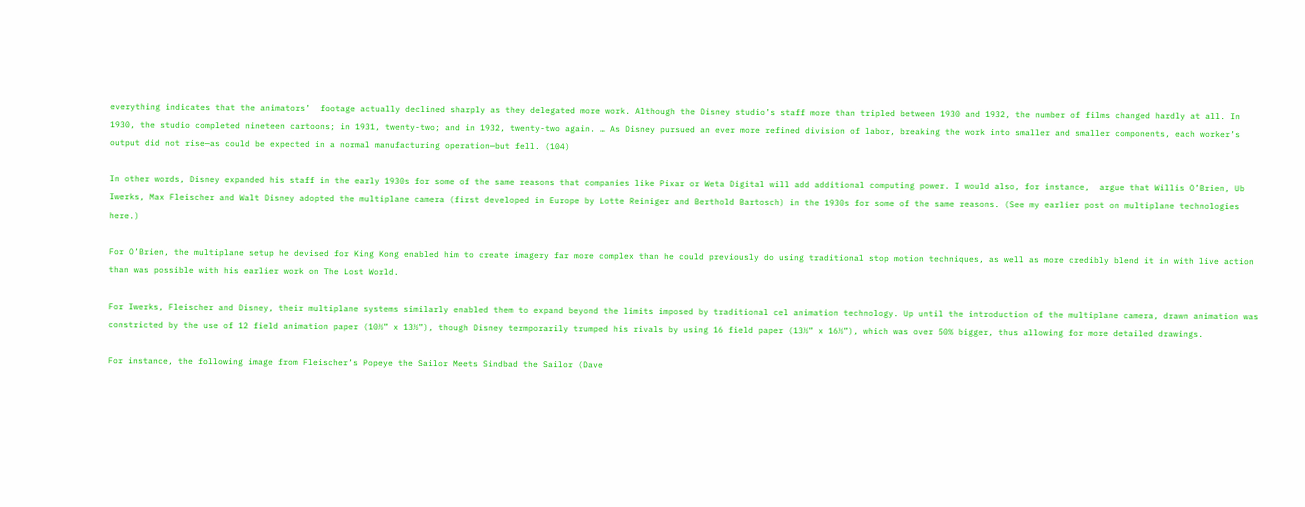everything indicates that the animators’  footage actually declined sharply as they delegated more work. Although the Disney studio’s staff more than tripled between 1930 and 1932, the number of films changed hardly at all. In 1930, the studio completed nineteen cartoons; in 1931, twenty-two; and in 1932, twenty-two again. … As Disney pursued an ever more refined division of labor, breaking the work into smaller and smaller components, each worker’s output did not rise—as could be expected in a normal manufacturing operation—but fell. (104)

In other words, Disney expanded his staff in the early 1930s for some of the same reasons that companies like Pixar or Weta Digital will add additional computing power. I would also, for instance,  argue that Willis O’Brien, Ub Iwerks, Max Fleischer and Walt Disney adopted the multiplane camera (first developed in Europe by Lotte Reiniger and Berthold Bartosch) in the 1930s for some of the same reasons. (See my earlier post on multiplane technologies here.)

For O’Brien, the multiplane setup he devised for King Kong enabled him to create imagery far more complex than he could previously do using traditional stop motion techniques, as well as more credibly blend it in with live action than was possible with his earlier work on The Lost World.

For Iwerks, Fleischer and Disney, their multiplane systems similarly enabled them to expand beyond the limits imposed by traditional cel animation technology. Up until the introduction of the multiplane camera, drawn animation was constricted by the use of 12 field animation paper (10½” x 13½”), though Disney termporarily trumped his rivals by using 16 field paper (13½” x 16½”), which was over 50% bigger, thus allowing for more detailed drawings.

For instance, the following image from Fleischer’s Popeye the Sailor Meets Sindbad the Sailor (Dave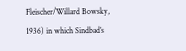Fleischer/Willard Bowsky, 1936) in which Sindbad’s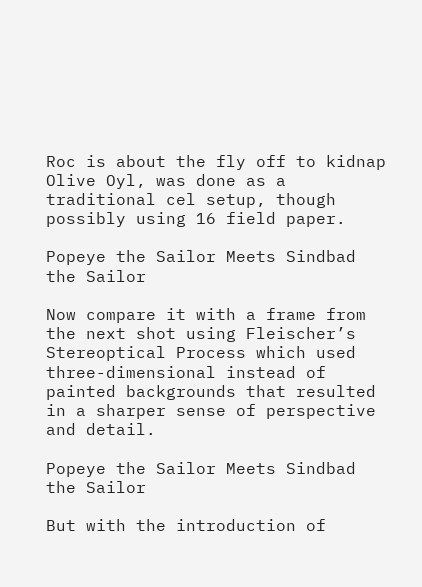Roc is about the fly off to kidnap Olive Oyl, was done as a traditional cel setup, though possibly using 16 field paper.

Popeye the Sailor Meets Sindbad the Sailor

Now compare it with a frame from the next shot using Fleischer’s Stereoptical Process which used three-dimensional instead of painted backgrounds that resulted in a sharper sense of perspective and detail.

Popeye the Sailor Meets Sindbad the Sailor

But with the introduction of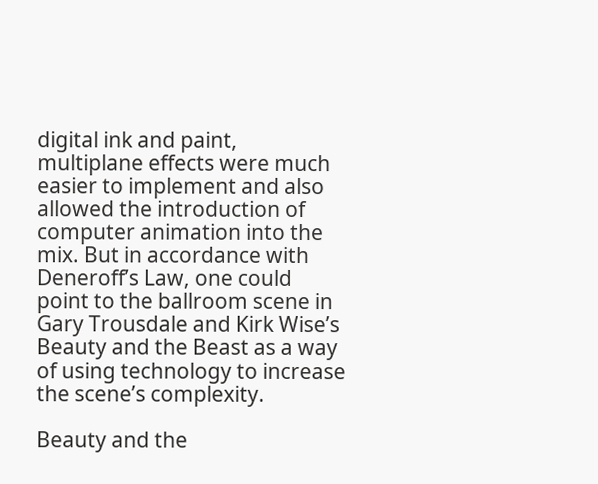digital ink and paint, multiplane effects were much easier to implement and also allowed the introduction of computer animation into the mix. But in accordance with Deneroff’s Law, one could point to the ballroom scene in Gary Trousdale and Kirk Wise’s Beauty and the Beast as a way of using technology to increase the scene’s complexity.

Beauty and the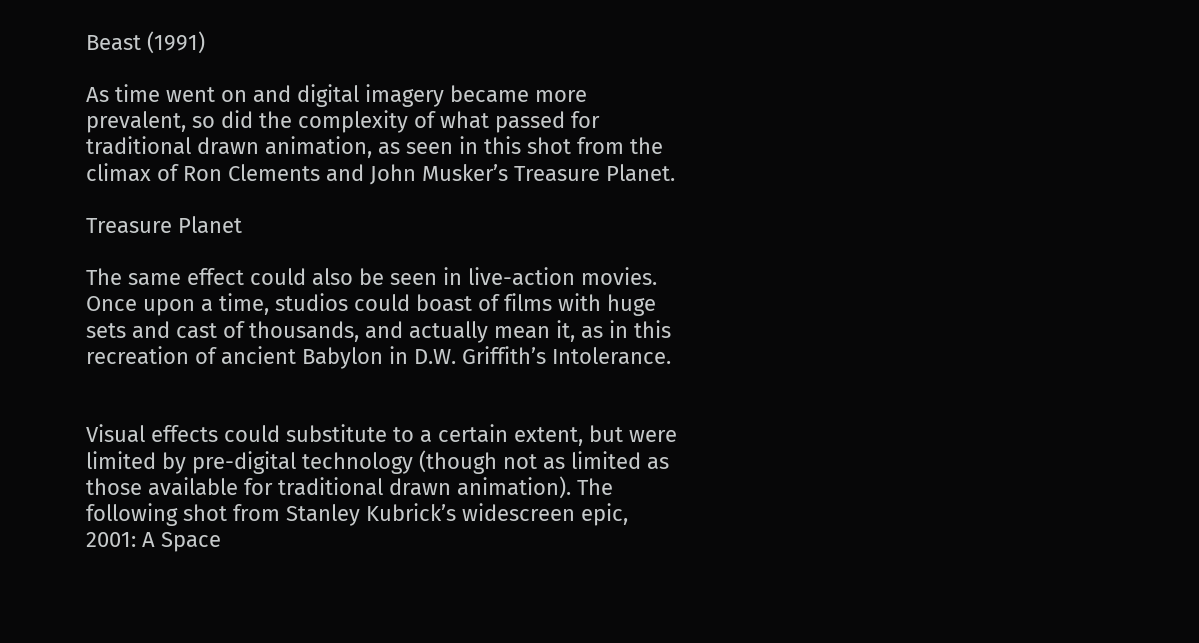Beast (1991)

As time went on and digital imagery became more prevalent, so did the complexity of what passed for traditional drawn animation, as seen in this shot from the climax of Ron Clements and John Musker’s Treasure Planet.

Treasure Planet

The same effect could also be seen in live-action movies. Once upon a time, studios could boast of films with huge sets and cast of thousands, and actually mean it, as in this recreation of ancient Babylon in D.W. Griffith’s Intolerance.


Visual effects could substitute to a certain extent, but were limited by pre-digital technology (though not as limited as those available for traditional drawn animation). The following shot from Stanley Kubrick’s widescreen epic, 2001: A Space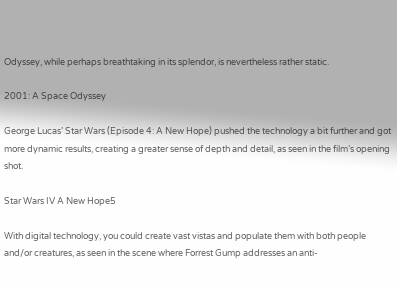Odyssey, while perhaps breathtaking in its splendor, is nevertheless rather static.

2001: A Space Odyssey

George Lucas’ Star Wars (Episode 4: A New Hope) pushed the technology a bit further and got more dynamic results, creating a greater sense of depth and detail, as seen in the film’s opening shot.

Star Wars IV A New Hope5

With digital technology, you could create vast vistas and populate them with both people and/or creatures, as seen in the scene where Forrest Gump addresses an anti-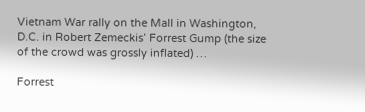Vietnam War rally on the Mall in Washington, D.C. in Robert Zemeckis’ Forrest Gump (the size of the crowd was grossly inflated) …

Forrest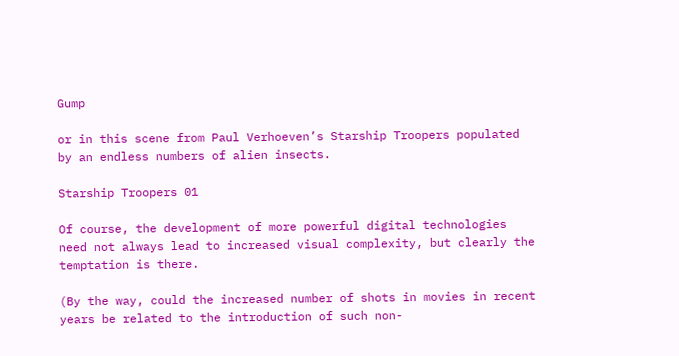Gump

or in this scene from Paul Verhoeven’s Starship Troopers populated by an endless numbers of alien insects.

Starship Troopers 01

Of course, the development of more powerful digital technologies need not always lead to increased visual complexity, but clearly the temptation is there.

(By the way, could the increased number of shots in movies in recent years be related to the introduction of such non-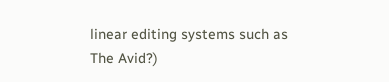linear editing systems such as The Avid?)